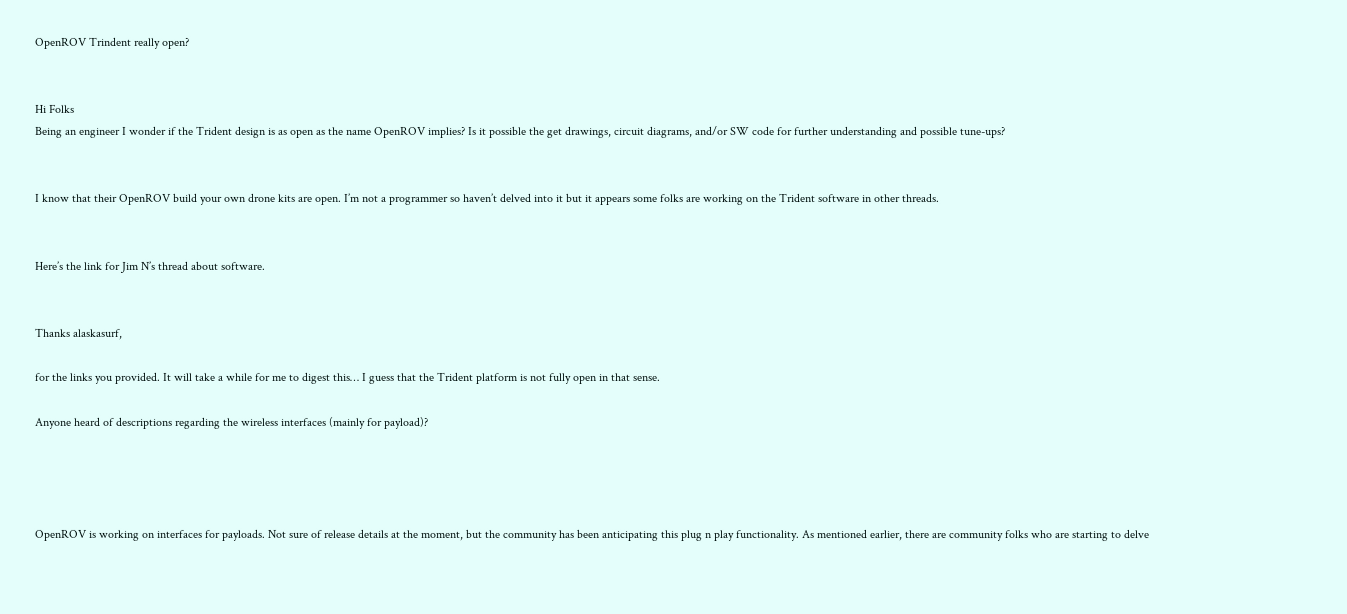OpenROV Trindent really open?


Hi Folks
Being an engineer I wonder if the Trident design is as open as the name OpenROV implies? Is it possible the get drawings, circuit diagrams, and/or SW code for further understanding and possible tune-ups?


I know that their OpenROV build your own drone kits are open. I’m not a programmer so haven’t delved into it but it appears some folks are working on the Trident software in other threads.


Here’s the link for Jim N’s thread about software.


Thanks alaskasurf,

for the links you provided. It will take a while for me to digest this… I guess that the Trident platform is not fully open in that sense.

Anyone heard of descriptions regarding the wireless interfaces (mainly for payload)?




OpenROV is working on interfaces for payloads. Not sure of release details at the moment, but the community has been anticipating this plug n play functionality. As mentioned earlier, there are community folks who are starting to delve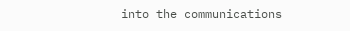into the communications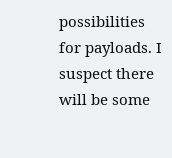possibilities for payloads. I suspect there will be some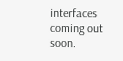interfaces coming out soon.